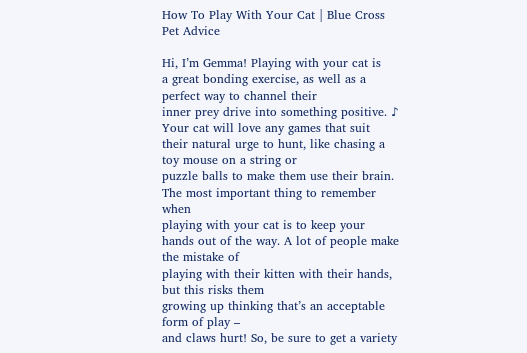How To Play With Your Cat | Blue Cross Pet Advice

Hi, I’m Gemma! Playing with your cat is
a great bonding exercise, as well as a perfect way to channel their
inner prey drive into something positive. ♪ Your cat will love any games that suit
their natural urge to hunt, like chasing a toy mouse on a string or
puzzle balls to make them use their brain. The most important thing to remember when
playing with your cat is to keep your
hands out of the way. A lot of people make the mistake of
playing with their kitten with their hands, but this risks them
growing up thinking that’s an acceptable form of play –
and claws hurt! So, be sure to get a variety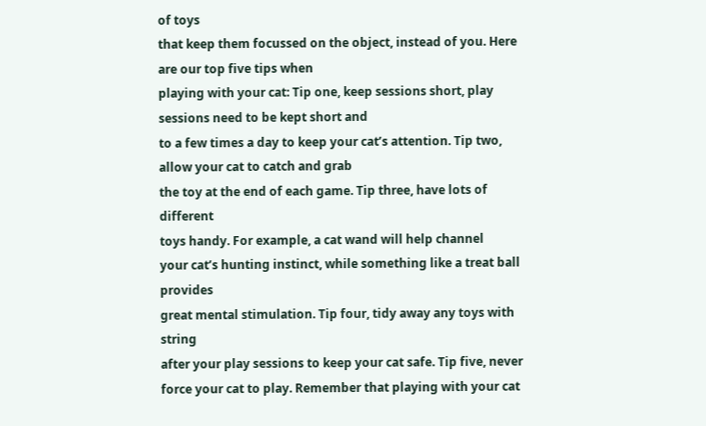of toys
that keep them focussed on the object, instead of you. Here are our top five tips when
playing with your cat: Tip one, keep sessions short, play sessions need to be kept short and
to a few times a day to keep your cat’s attention. Tip two, allow your cat to catch and grab
the toy at the end of each game. Tip three, have lots of different
toys handy. For example, a cat wand will help channel
your cat’s hunting instinct, while something like a treat ball provides
great mental stimulation. Tip four, tidy away any toys with string
after your play sessions to keep your cat safe. Tip five, never force your cat to play. Remember that playing with your cat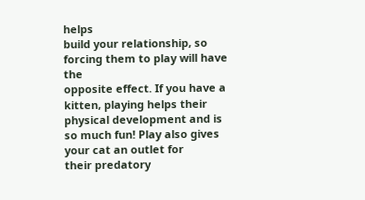helps
build your relationship, so forcing them to play will have the
opposite effect. If you have a kitten, playing helps their
physical development and is so much fun! Play also gives your cat an outlet for
their predatory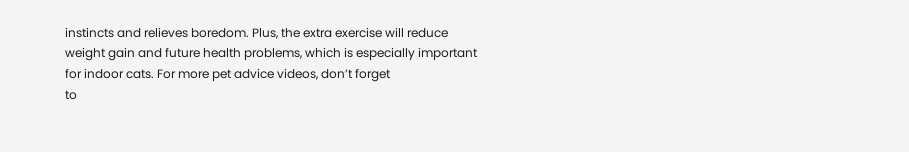instincts and relieves boredom. Plus, the extra exercise will reduce
weight gain and future health problems, which is especially important
for indoor cats. For more pet advice videos, don’t forget
to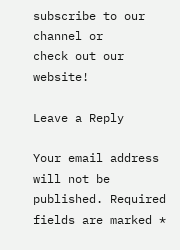subscribe to our channel or
check out our website!

Leave a Reply

Your email address will not be published. Required fields are marked *